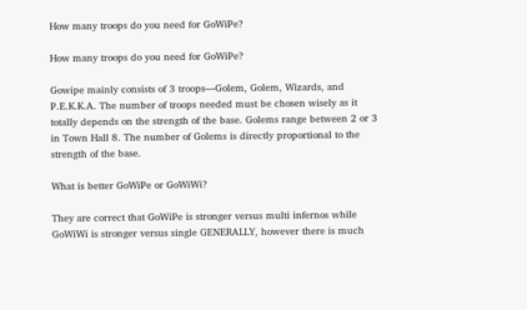How many troops do you need for GoWiPe?

How many troops do you need for GoWiPe?

Gowipe mainly consists of 3 troops—Golem, Golem, Wizards, and P.E.K.K.A. The number of troops needed must be chosen wisely as it totally depends on the strength of the base. Golems range between 2 or 3 in Town Hall 8. The number of Golems is directly proportional to the strength of the base.

What is better GoWiPe or GoWiWi?

They are correct that GoWiPe is stronger versus multi infernos while GoWiWi is stronger versus single GENERALLY, however there is much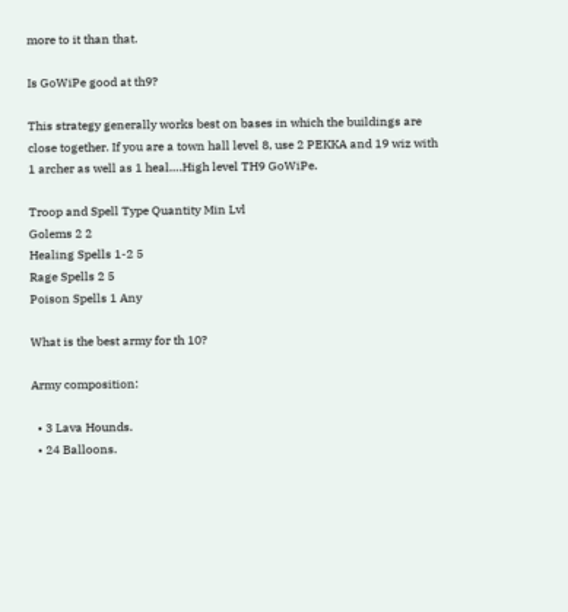more to it than that.

Is GoWiPe good at th9?

This strategy generally works best on bases in which the buildings are close together. If you are a town hall level 8, use 2 PEKKA and 19 wiz with 1 archer as well as 1 heal….High level TH9 GoWiPe.

Troop and Spell Type Quantity Min Lvl
Golems 2 2
Healing Spells 1-2 5
Rage Spells 2 5
Poison Spells 1 Any

What is the best army for th 10?

Army composition:

  • 3 Lava Hounds.
  • 24 Balloons.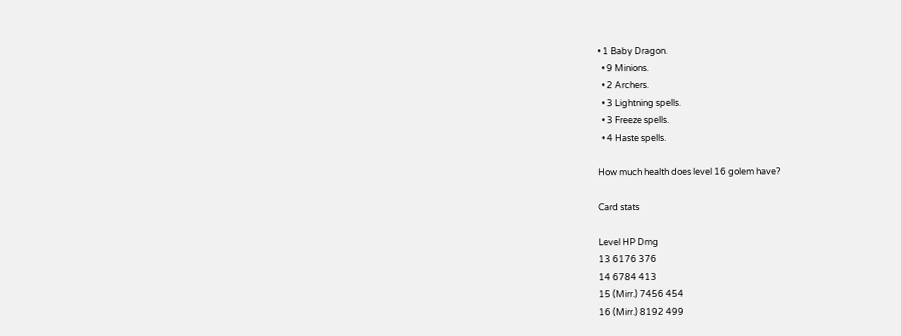• 1 Baby Dragon.
  • 9 Minions.
  • 2 Archers.
  • 3 Lightning spells.
  • 3 Freeze spells.
  • 4 Haste spells.

How much health does level 16 golem have?

Card stats

Level HP Dmg
13 6176 376
14 6784 413
15 (Mirr.) 7456 454
16 (Mirr.) 8192 499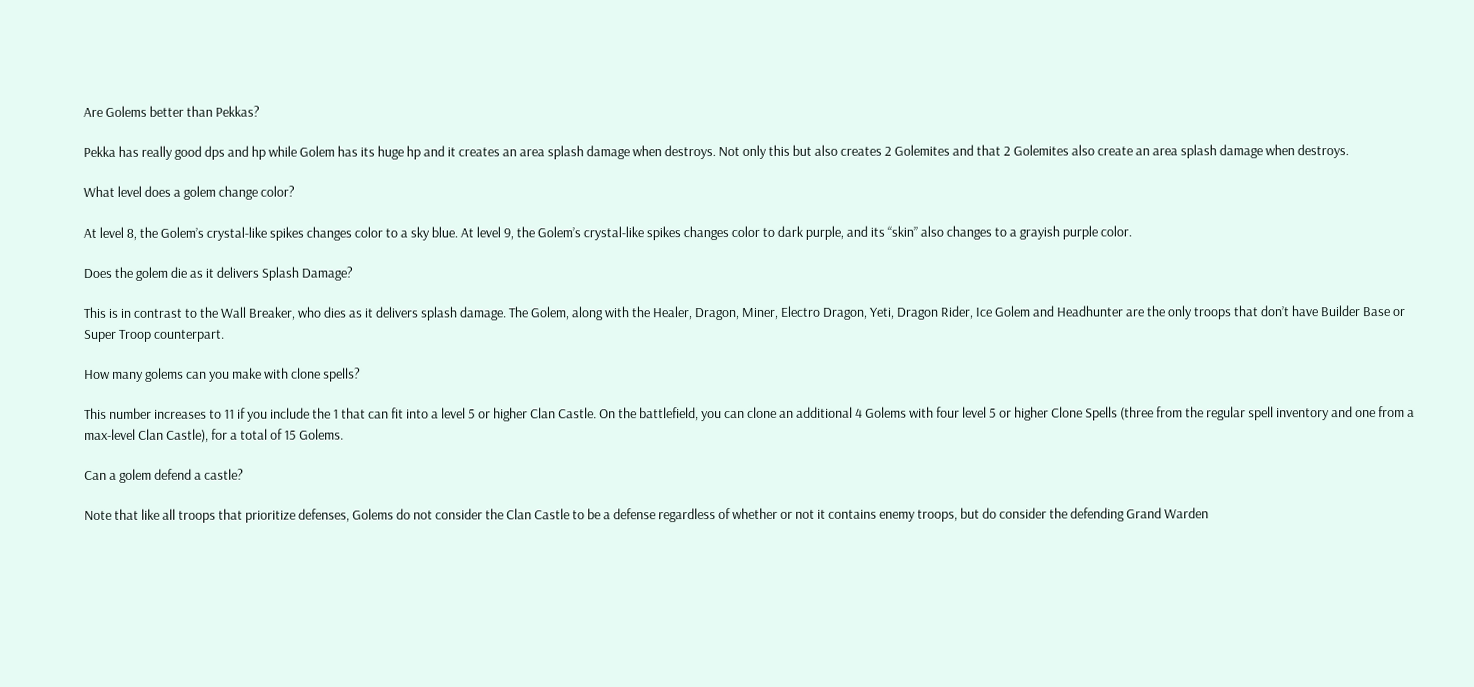Are Golems better than Pekkas?

Pekka has really good dps and hp while Golem has its huge hp and it creates an area splash damage when destroys. Not only this but also creates 2 Golemites and that 2 Golemites also create an area splash damage when destroys.

What level does a golem change color?

At level 8, the Golem’s crystal-like spikes changes color to a sky blue. At level 9, the Golem’s crystal-like spikes changes color to dark purple, and its “skin” also changes to a grayish purple color.

Does the golem die as it delivers Splash Damage?

This is in contrast to the Wall Breaker, who dies as it delivers splash damage. The Golem, along with the Healer, Dragon, Miner, Electro Dragon, Yeti, Dragon Rider, Ice Golem and Headhunter are the only troops that don’t have Builder Base or Super Troop counterpart.

How many golems can you make with clone spells?

This number increases to 11 if you include the 1 that can fit into a level 5 or higher Clan Castle. On the battlefield, you can clone an additional 4 Golems with four level 5 or higher Clone Spells (three from the regular spell inventory and one from a max-level Clan Castle), for a total of 15 Golems.

Can a golem defend a castle?

Note that like all troops that prioritize defenses, Golems do not consider the Clan Castle to be a defense regardless of whether or not it contains enemy troops, but do consider the defending Grand Warden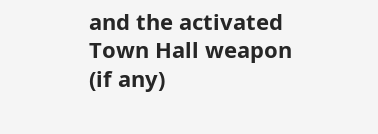and the activated Town Hall weapon (if any)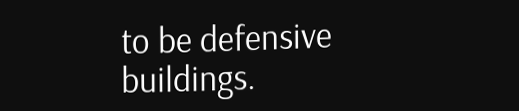to be defensive buildings.